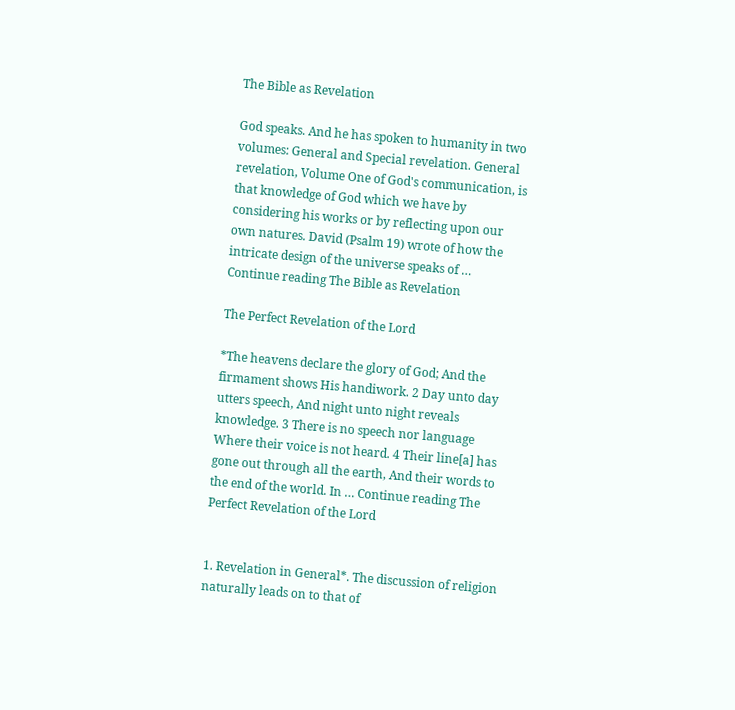The Bible as Revelation

God speaks. And he has spoken to humanity in two volumes: General and Special revelation. General revelation, Volume One of God's communication, is that knowledge of God which we have by considering his works or by reflecting upon our own natures. David (Psalm 19) wrote of how the intricate design of the universe speaks of … Continue reading The Bible as Revelation

The Perfect Revelation of the Lord

*The heavens declare the glory of God; And the firmament shows His handiwork. 2 Day unto day utters speech, And night unto night reveals knowledge. 3 There is no speech nor language Where their voice is not heard. 4 Their line[a] has gone out through all the earth, And their words to the end of the world. In … Continue reading The Perfect Revelation of the Lord


1. Revelation in General*. The discussion of religion naturally leads on to that of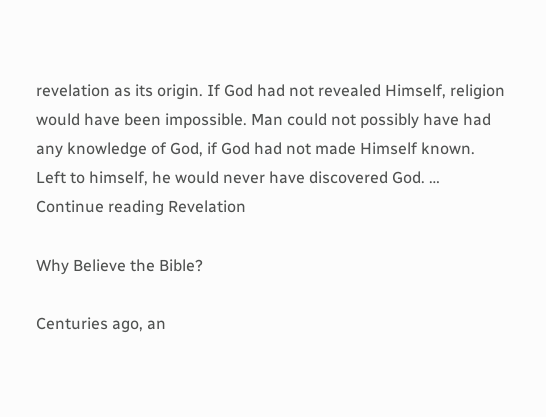revelation as its origin. If God had not revealed Himself, religion would have been impossible. Man could not possibly have had any knowledge of God, if God had not made Himself known. Left to himself, he would never have discovered God. … Continue reading Revelation

Why Believe the Bible?

Centuries ago, an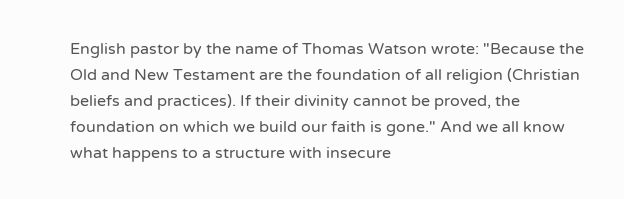English pastor by the name of Thomas Watson wrote: "Because the Old and New Testament are the foundation of all religion (Christian beliefs and practices). If their divinity cannot be proved, the foundation on which we build our faith is gone." And we all know what happens to a structure with insecure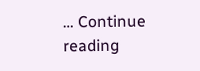… Continue reading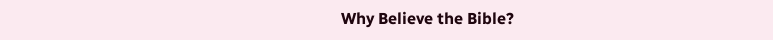Why Believe the Bible?